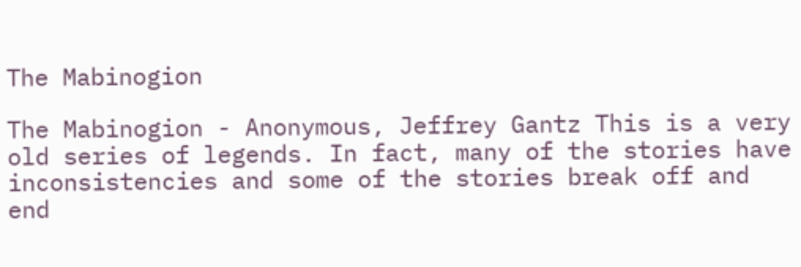The Mabinogion

The Mabinogion - Anonymous, Jeffrey Gantz This is a very old series of legends. In fact, many of the stories have inconsistencies and some of the stories break off and end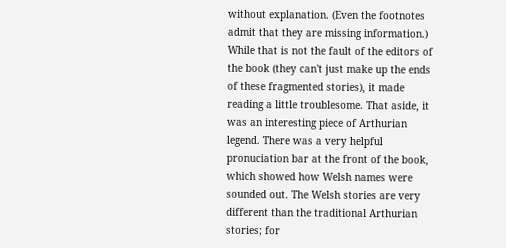without explanation. (Even the footnotes admit that they are missing information.) While that is not the fault of the editors of the book (they can't just make up the ends of these fragmented stories), it made reading a little troublesome. That aside, it was an interesting piece of Arthurian legend. There was a very helpful pronuciation bar at the front of the book, which showed how Welsh names were sounded out. The Welsh stories are very different than the traditional Arthurian stories; for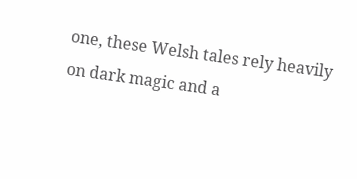one, these Welsh tales rely heavily on dark magic and a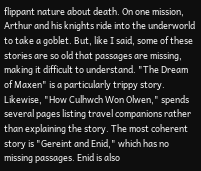flippant nature about death. On one mission, Arthur and his knights ride into the underworld to take a goblet. But, like I said, some of these stories are so old that passages are missing, making it difficult to understand. "The Dream of Maxen" is a particularly trippy story. Likewise, "How Culhwch Won Olwen," spends several pages listing travel companions rather than explaining the story. The most coherent story is "Gereint and Enid," which has no missing passages. Enid is also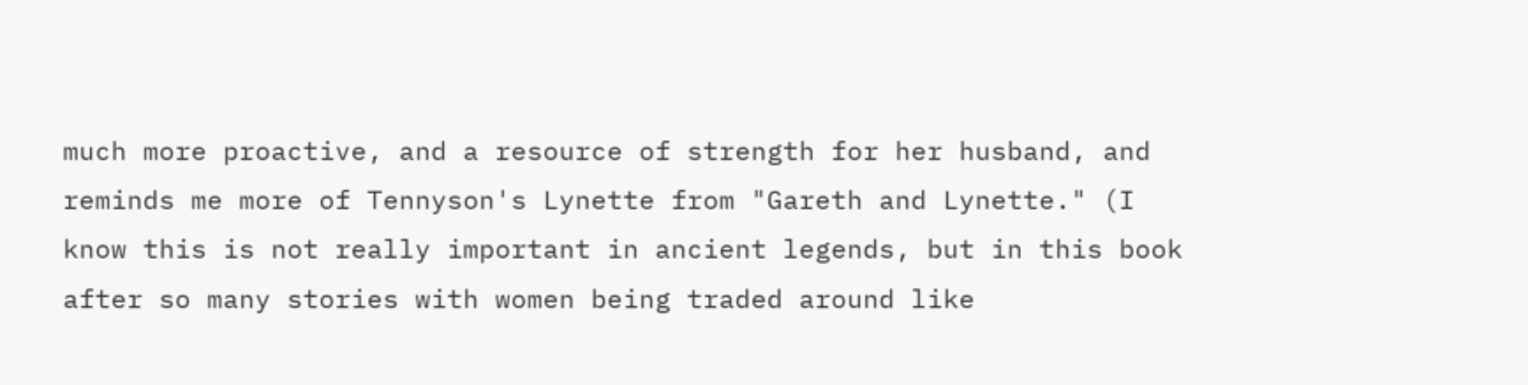much more proactive, and a resource of strength for her husband, and reminds me more of Tennyson's Lynette from "Gareth and Lynette." (I know this is not really important in ancient legends, but in this book after so many stories with women being traded around like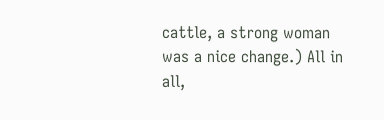cattle, a strong woman was a nice change.) All in all,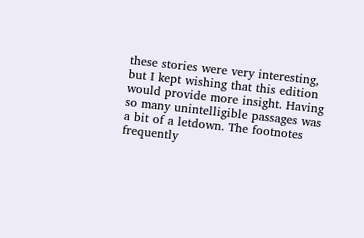these stories were very interesting, but I kept wishing that this edition would provide more insight. Having so many unintelligible passages was a bit of a letdown. The footnotes frequently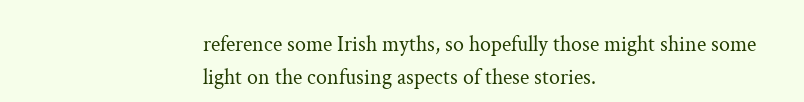reference some Irish myths, so hopefully those might shine some light on the confusing aspects of these stories.